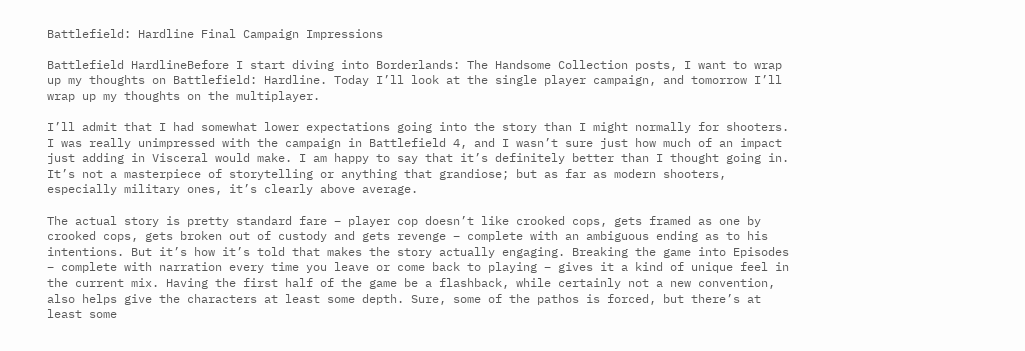Battlefield: Hardline Final Campaign Impressions

Battlefield HardlineBefore I start diving into Borderlands: The Handsome Collection posts, I want to wrap up my thoughts on Battlefield: Hardline. Today I’ll look at the single player campaign, and tomorrow I’ll wrap up my thoughts on the multiplayer.

I’ll admit that I had somewhat lower expectations going into the story than I might normally for shooters. I was really unimpressed with the campaign in Battlefield 4, and I wasn’t sure just how much of an impact just adding in Visceral would make. I am happy to say that it’s definitely better than I thought going in. It’s not a masterpiece of storytelling or anything that grandiose; but as far as modern shooters, especially military ones, it’s clearly above average.

The actual story is pretty standard fare – player cop doesn’t like crooked cops, gets framed as one by crooked cops, gets broken out of custody and gets revenge – complete with an ambiguous ending as to his intentions. But it’s how it’s told that makes the story actually engaging. Breaking the game into Episodes – complete with narration every time you leave or come back to playing – gives it a kind of unique feel in the current mix. Having the first half of the game be a flashback, while certainly not a new convention, also helps give the characters at least some depth. Sure, some of the pathos is forced, but there’s at least some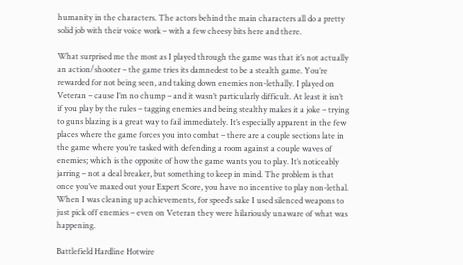humanity in the characters. The actors behind the main characters all do a pretty solid job with their voice work – with a few cheesy bits here and there.

What surprised me the most as I played through the game was that it’s not actually an action/shooter – the game tries its damnedest to be a stealth game. You’re rewarded for not being seen, and taking down enemies non-lethally. I played on Veteran – cause I’m no chump – and it wasn’t particularly difficult. At least it isn’t if you play by the rules – tagging enemies and being stealthy makes it a joke – trying to guns blazing is a great way to fail immediately. It’s especially apparent in the few places where the game forces you into combat – there are a couple sections late in the game where you’re tasked with defending a room against a couple waves of enemies; which is the opposite of how the game wants you to play. It’s noticeably jarring – not a deal breaker, but something to keep in mind. The problem is that once you’ve maxed out your Expert Score, you have no incentive to play non-lethal. When I was cleaning up achievements, for speed’s sake I used silenced weapons to just pick off enemies – even on Veteran they were hilariously unaware of what was happening.

Battlefield Hardline Hotwire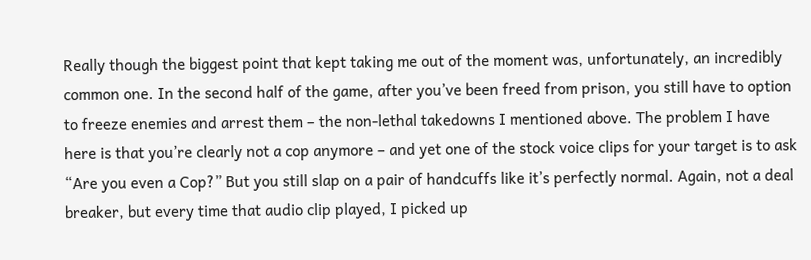Really though the biggest point that kept taking me out of the moment was, unfortunately, an incredibly common one. In the second half of the game, after you’ve been freed from prison, you still have to option to freeze enemies and arrest them – the non-lethal takedowns I mentioned above. The problem I have here is that you’re clearly not a cop anymore – and yet one of the stock voice clips for your target is to ask “Are you even a Cop?” But you still slap on a pair of handcuffs like it’s perfectly normal. Again, not a deal breaker, but every time that audio clip played, I picked up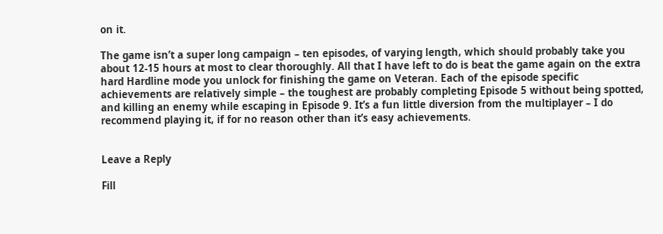on it.

The game isn’t a super long campaign – ten episodes, of varying length, which should probably take you about 12-15 hours at most to clear thoroughly. All that I have left to do is beat the game again on the extra hard Hardline mode you unlock for finishing the game on Veteran. Each of the episode specific achievements are relatively simple – the toughest are probably completing Episode 5 without being spotted, and killing an enemy while escaping in Episode 9. It’s a fun little diversion from the multiplayer – I do recommend playing it, if for no reason other than it’s easy achievements.


Leave a Reply

Fill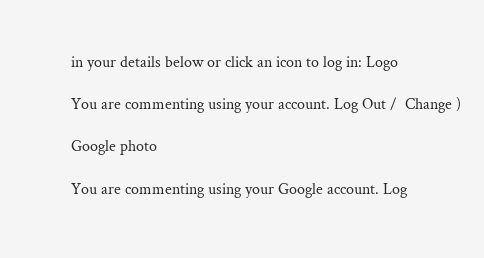in your details below or click an icon to log in: Logo

You are commenting using your account. Log Out /  Change )

Google photo

You are commenting using your Google account. Log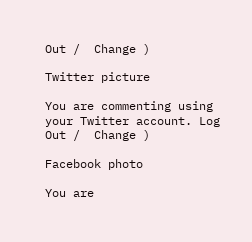Out /  Change )

Twitter picture

You are commenting using your Twitter account. Log Out /  Change )

Facebook photo

You are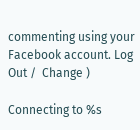commenting using your Facebook account. Log Out /  Change )

Connecting to %s